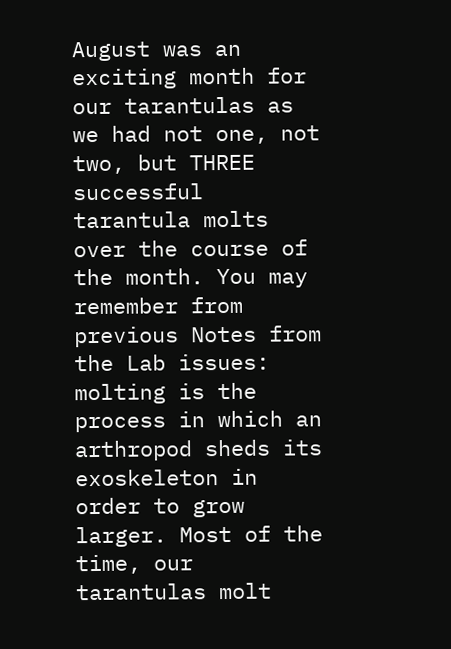August was an exciting month for our tarantulas as we had not one, not two, but THREE successful tarantula molts over the course of the month. You may remember from previous Notes from the Lab issues: molting is the process in which an arthropod sheds its exoskeleton in order to grow larger. Most of the time, our tarantulas molt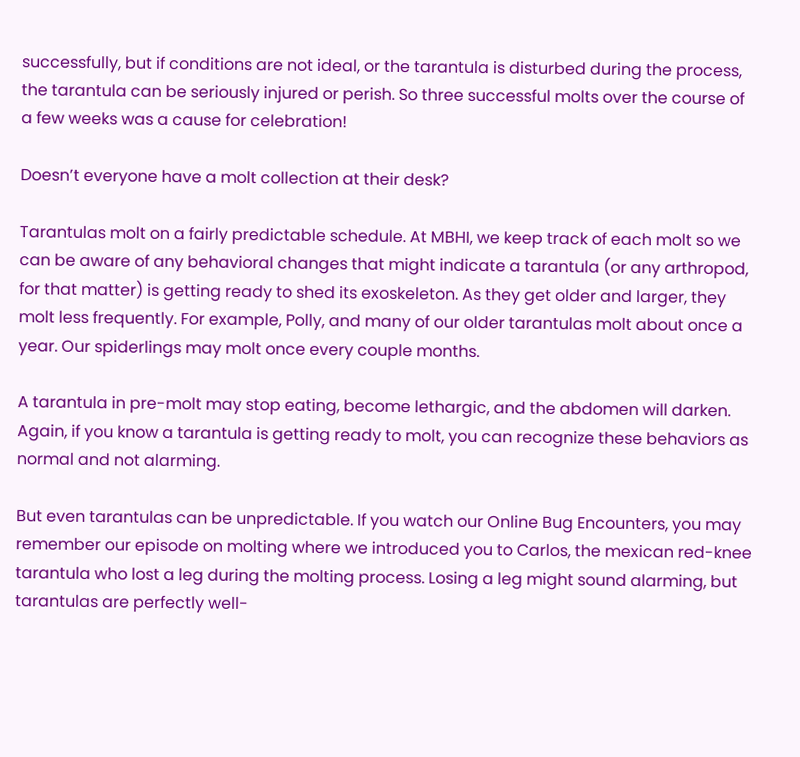successfully, but if conditions are not ideal, or the tarantula is disturbed during the process, the tarantula can be seriously injured or perish. So three successful molts over the course of a few weeks was a cause for celebration!

Doesn’t everyone have a molt collection at their desk?

Tarantulas molt on a fairly predictable schedule. At MBHI, we keep track of each molt so we can be aware of any behavioral changes that might indicate a tarantula (or any arthropod, for that matter) is getting ready to shed its exoskeleton. As they get older and larger, they molt less frequently. For example, Polly, and many of our older tarantulas molt about once a year. Our spiderlings may molt once every couple months.

A tarantula in pre-molt may stop eating, become lethargic, and the abdomen will darken. Again, if you know a tarantula is getting ready to molt, you can recognize these behaviors as normal and not alarming.

But even tarantulas can be unpredictable. If you watch our Online Bug Encounters, you may remember our episode on molting where we introduced you to Carlos, the mexican red-knee tarantula who lost a leg during the molting process. Losing a leg might sound alarming, but tarantulas are perfectly well-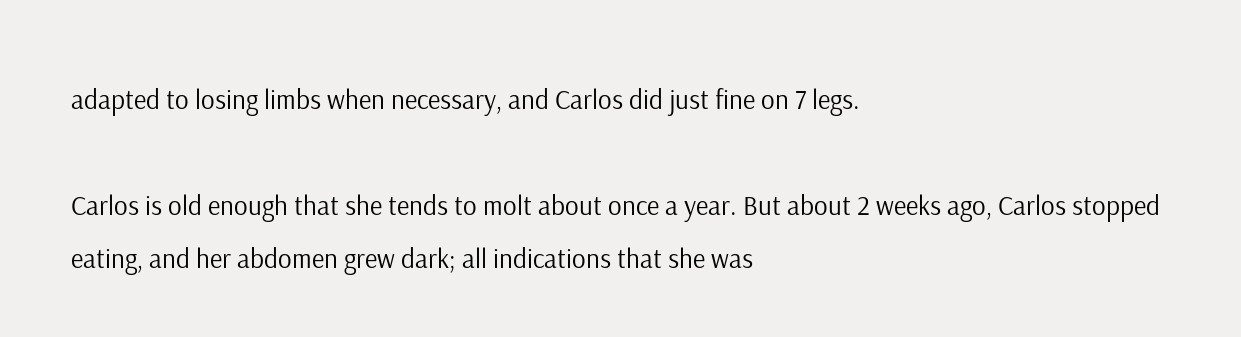adapted to losing limbs when necessary, and Carlos did just fine on 7 legs.

Carlos is old enough that she tends to molt about once a year. But about 2 weeks ago, Carlos stopped eating, and her abdomen grew dark; all indications that she was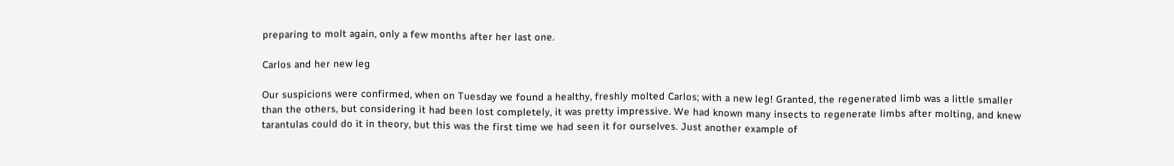preparing to molt again, only a few months after her last one.

Carlos and her new leg

Our suspicions were confirmed, when on Tuesday we found a healthy, freshly molted Carlos; with a new leg! Granted, the regenerated limb was a little smaller than the others, but considering it had been lost completely, it was pretty impressive. We had known many insects to regenerate limbs after molting, and knew tarantulas could do it in theory, but this was the first time we had seen it for ourselves. Just another example of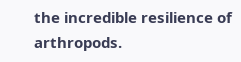the incredible resilience of arthropods.